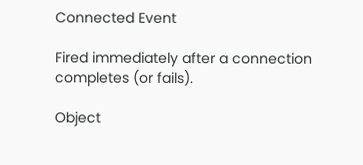Connected Event

Fired immediately after a connection completes (or fails).

Object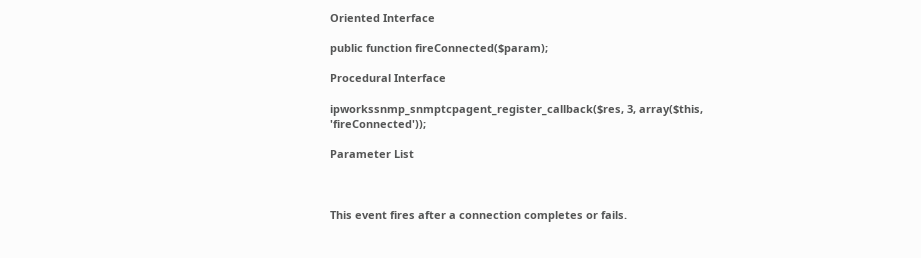Oriented Interface

public function fireConnected($param);

Procedural Interface

ipworkssnmp_snmptcpagent_register_callback($res, 3, array($this, 'fireConnected'));

Parameter List



This event fires after a connection completes or fails.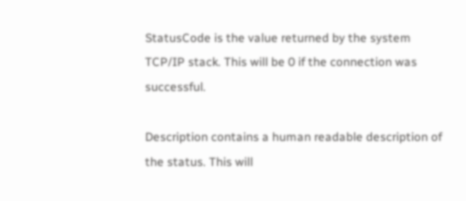StatusCode is the value returned by the system TCP/IP stack. This will be 0 if the connection was successful.

Description contains a human readable description of the status. This will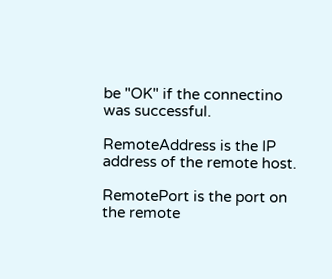be "OK" if the connectino was successful.

RemoteAddress is the IP address of the remote host.

RemotePort is the port on the remote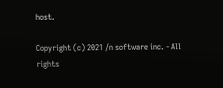host.

Copyright (c) 2021 /n software inc. - All rights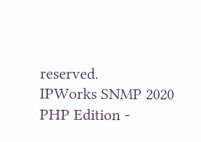reserved.
IPWorks SNMP 2020 PHP Edition -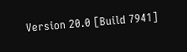Version 20.0 [Build 7941]